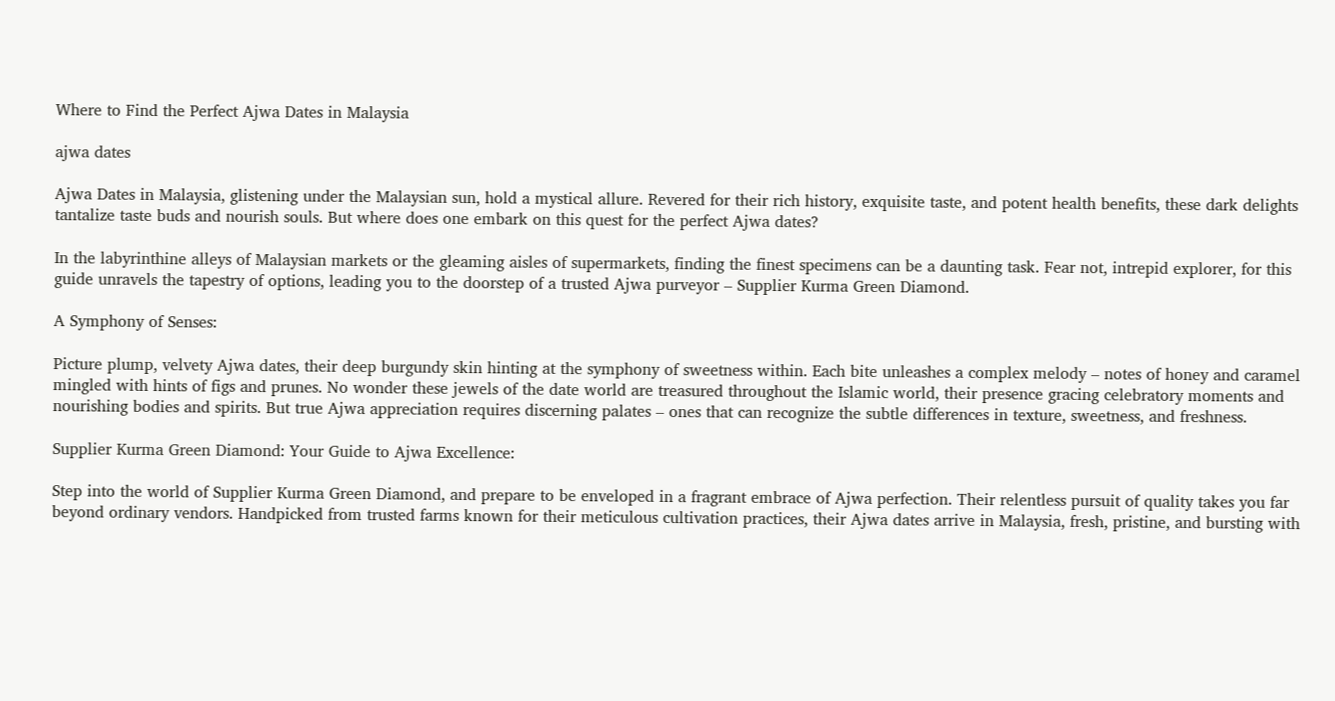Where to Find the Perfect Ajwa Dates in Malaysia

ajwa dates

Ajwa Dates in Malaysia, glistening under the Malaysian sun, hold a mystical allure. Revered for their rich history, exquisite taste, and potent health benefits, these dark delights tantalize taste buds and nourish souls. But where does one embark on this quest for the perfect Ajwa dates?

In the labyrinthine alleys of Malaysian markets or the gleaming aisles of supermarkets, finding the finest specimens can be a daunting task. Fear not, intrepid explorer, for this guide unravels the tapestry of options, leading you to the doorstep of a trusted Ajwa purveyor – Supplier Kurma Green Diamond.

A Symphony of Senses:

Picture plump, velvety Ajwa dates, their deep burgundy skin hinting at the symphony of sweetness within. Each bite unleashes a complex melody – notes of honey and caramel mingled with hints of figs and prunes. No wonder these jewels of the date world are treasured throughout the Islamic world, their presence gracing celebratory moments and nourishing bodies and spirits. But true Ajwa appreciation requires discerning palates – ones that can recognize the subtle differences in texture, sweetness, and freshness.

Supplier Kurma Green Diamond: Your Guide to Ajwa Excellence:

Step into the world of Supplier Kurma Green Diamond, and prepare to be enveloped in a fragrant embrace of Ajwa perfection. Their relentless pursuit of quality takes you far beyond ordinary vendors. Handpicked from trusted farms known for their meticulous cultivation practices, their Ajwa dates arrive in Malaysia, fresh, pristine, and bursting with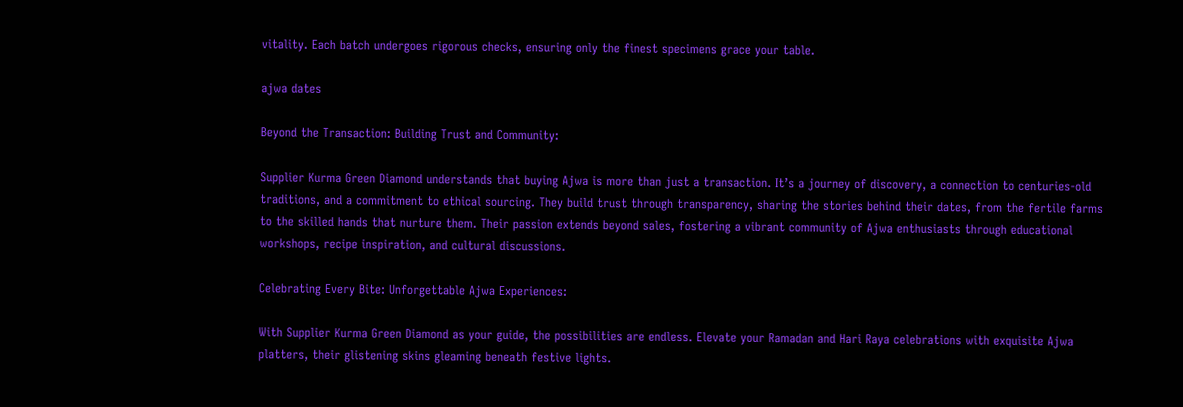vitality. Each batch undergoes rigorous checks, ensuring only the finest specimens grace your table.

ajwa dates

Beyond the Transaction: Building Trust and Community:

Supplier Kurma Green Diamond understands that buying Ajwa is more than just a transaction. It’s a journey of discovery, a connection to centuries-old traditions, and a commitment to ethical sourcing. They build trust through transparency, sharing the stories behind their dates, from the fertile farms to the skilled hands that nurture them. Their passion extends beyond sales, fostering a vibrant community of Ajwa enthusiasts through educational workshops, recipe inspiration, and cultural discussions.

Celebrating Every Bite: Unforgettable Ajwa Experiences:

With Supplier Kurma Green Diamond as your guide, the possibilities are endless. Elevate your Ramadan and Hari Raya celebrations with exquisite Ajwa platters, their glistening skins gleaming beneath festive lights.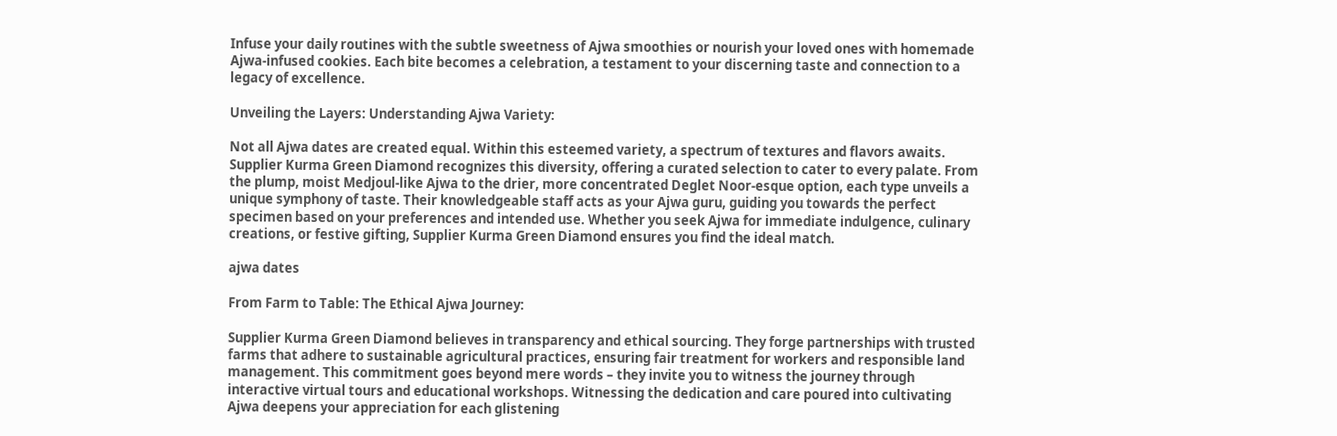Infuse your daily routines with the subtle sweetness of Ajwa smoothies or nourish your loved ones with homemade Ajwa-infused cookies. Each bite becomes a celebration, a testament to your discerning taste and connection to a legacy of excellence.

Unveiling the Layers: Understanding Ajwa Variety:

Not all Ajwa dates are created equal. Within this esteemed variety, a spectrum of textures and flavors awaits. Supplier Kurma Green Diamond recognizes this diversity, offering a curated selection to cater to every palate. From the plump, moist Medjoul-like Ajwa to the drier, more concentrated Deglet Noor-esque option, each type unveils a unique symphony of taste. Their knowledgeable staff acts as your Ajwa guru, guiding you towards the perfect specimen based on your preferences and intended use. Whether you seek Ajwa for immediate indulgence, culinary creations, or festive gifting, Supplier Kurma Green Diamond ensures you find the ideal match.

ajwa dates

From Farm to Table: The Ethical Ajwa Journey:

Supplier Kurma Green Diamond believes in transparency and ethical sourcing. They forge partnerships with trusted farms that adhere to sustainable agricultural practices, ensuring fair treatment for workers and responsible land management. This commitment goes beyond mere words – they invite you to witness the journey through interactive virtual tours and educational workshops. Witnessing the dedication and care poured into cultivating Ajwa deepens your appreciation for each glistening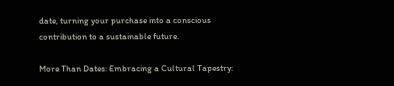date, turning your purchase into a conscious contribution to a sustainable future.

More Than Dates: Embracing a Cultural Tapestry: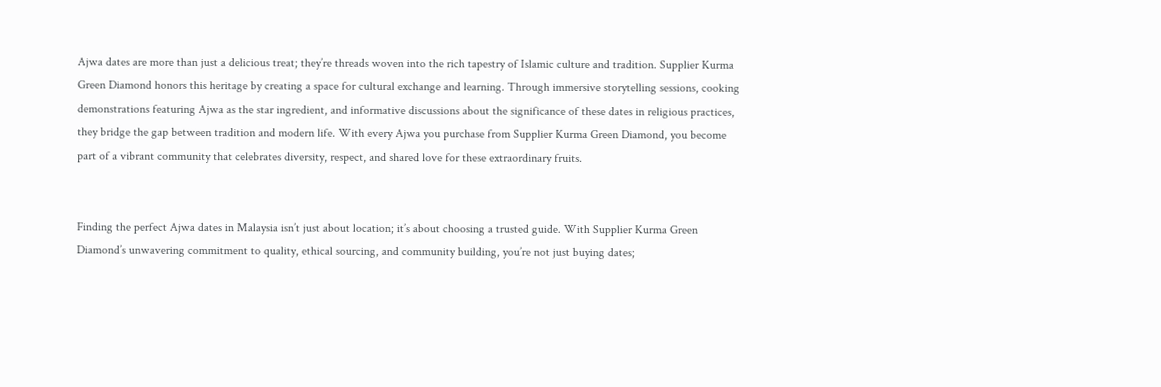Ajwa dates are more than just a delicious treat; they’re threads woven into the rich tapestry of Islamic culture and tradition. Supplier Kurma Green Diamond honors this heritage by creating a space for cultural exchange and learning. Through immersive storytelling sessions, cooking demonstrations featuring Ajwa as the star ingredient, and informative discussions about the significance of these dates in religious practices, they bridge the gap between tradition and modern life. With every Ajwa you purchase from Supplier Kurma Green Diamond, you become part of a vibrant community that celebrates diversity, respect, and shared love for these extraordinary fruits.


Finding the perfect Ajwa dates in Malaysia isn’t just about location; it’s about choosing a trusted guide. With Supplier Kurma Green Diamond’s unwavering commitment to quality, ethical sourcing, and community building, you’re not just buying dates;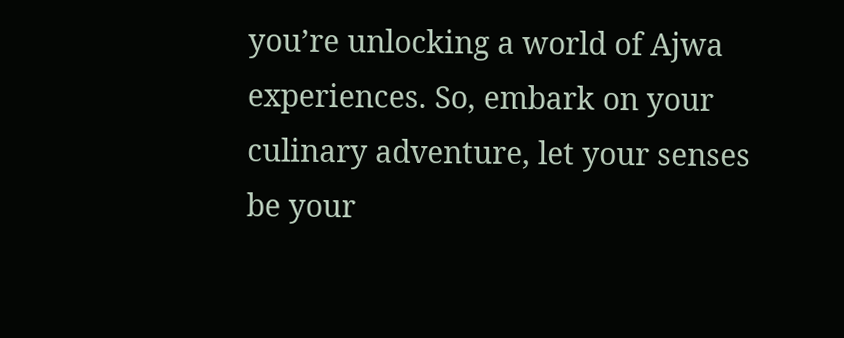you’re unlocking a world of Ajwa experiences. So, embark on your culinary adventure, let your senses be your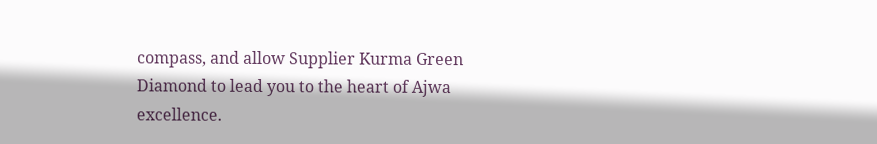compass, and allow Supplier Kurma Green Diamond to lead you to the heart of Ajwa excellence.